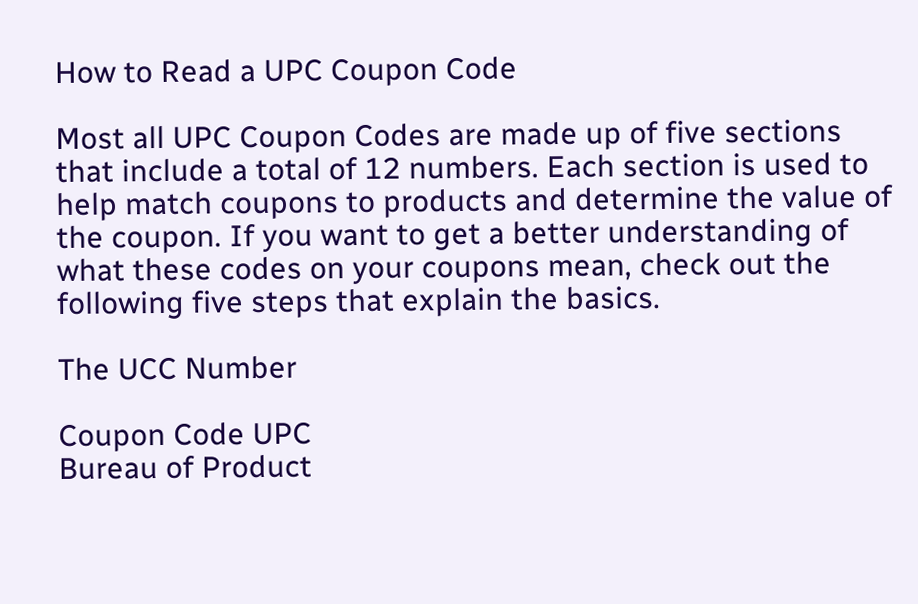How to Read a UPC Coupon Code

Most all UPC Coupon Codes are made up of five sections that include a total of 12 numbers. Each section is used to help match coupons to products and determine the value of the coupon. If you want to get a better understanding of what these codes on your coupons mean, check out the following five steps that explain the basics.

The UCC Number

Coupon Code UPC
Bureau of Product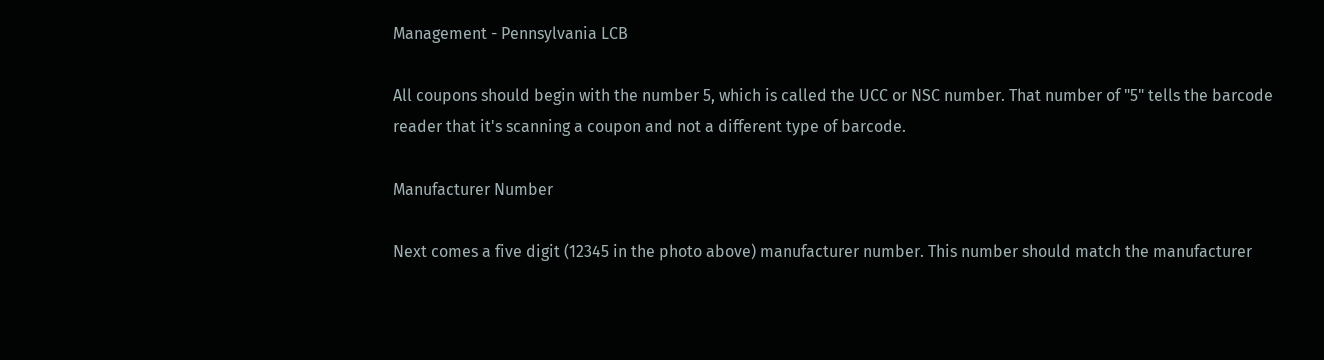Management - Pennsylvania LCB

All coupons should begin with the number 5, which is called the UCC or NSC number. That number of "5" tells the barcode reader that it's scanning a coupon and not a different type of barcode.

Manufacturer Number

Next comes a five digit (12345 in the photo above) manufacturer number. This number should match the manufacturer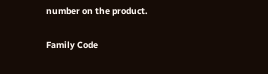number on the product.

Family Code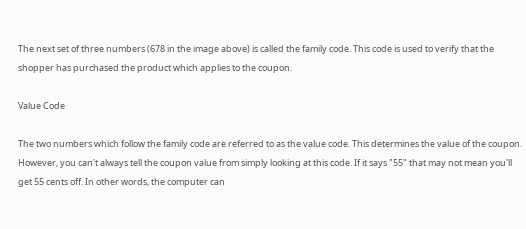The next set of three numbers (678 in the image above) is called the family code. This code is used to verify that the shopper has purchased the product which applies to the coupon.

Value Code

The two numbers which follow the family code are referred to as the value code. This determines the value of the coupon. However, you can't always tell the coupon value from simply looking at this code. If it says "55" that may not mean you'll get 55 cents off. In other words, the computer can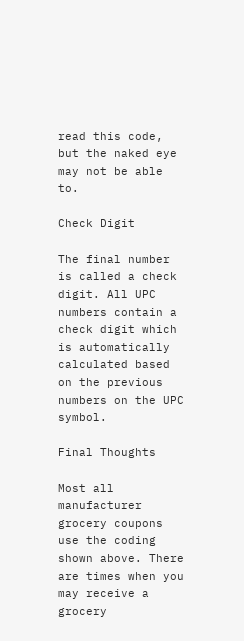read this code, but the naked eye may not be able to.

Check Digit

The final number is called a check digit. All UPC numbers contain a check digit which is automatically calculated based on the previous numbers on the UPC symbol.

Final Thoughts

Most all manufacturer grocery coupons use the coding shown above. There are times when you may receive a grocery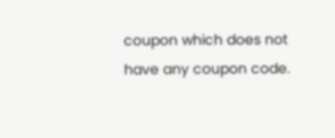coupon which does not have any coupon code.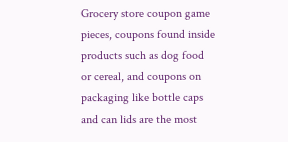Grocery store coupon game pieces, coupons found inside products such as dog food or cereal, and coupons on packaging like bottle caps and can lids are the most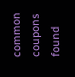common coupons found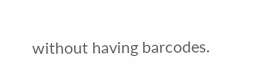without having barcodes.